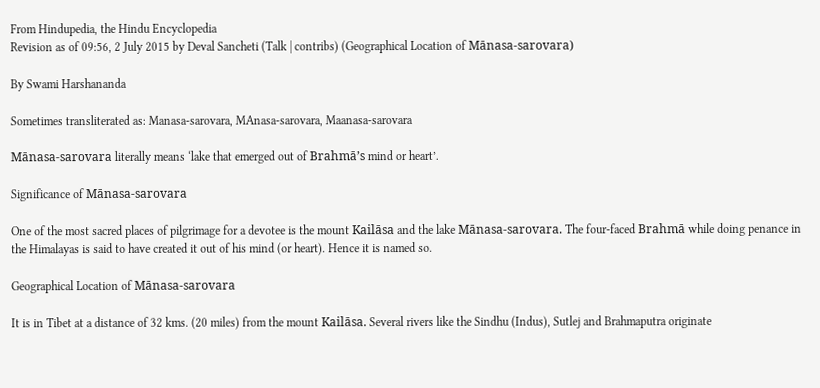From Hindupedia, the Hindu Encyclopedia
Revision as of 09:56, 2 July 2015 by Deval Sancheti (Talk | contribs) (Geographical Location of Mānasa-sarovara)

By Swami Harshananda

Sometimes transliterated as: Manasa-sarovara, MAnasa-sarovara, Maanasa-sarovara

Mānasa-sarovara literally means ‘lake that emerged out of Brahmā’s mind or heart’.

Significance of Mānasa-sarovara

One of the most sacred places of pilgrimage for a devotee is the mount Kailāsa and the lake Mānasa-sarovara. The four-faced Brahmā while doing penance in the Himalayas is said to have created it out of his mind (or heart). Hence it is named so.

Geographical Location of Mānasa-sarovara

It is in Tibet at a distance of 32 kms. (20 miles) from the mount Kailāsa. Several rivers like the Sindhu (Indus), Sutlej and Brahmaputra originate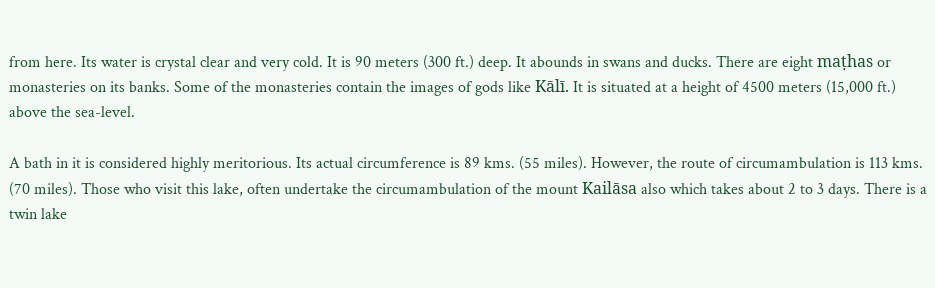from here. Its water is crystal clear and very cold. It is 90 meters (300 ft.) deep. It abounds in swans and ducks. There are eight maṭhas or monasteries on its banks. Some of the monasteries contain the images of gods like Kālī. It is situated at a height of 4500 meters (15,000 ft.) above the sea-level.

A bath in it is considered highly meritorious. Its actual circumference is 89 kms. (55 miles). However, the route of circumambulation is 113 kms. (70 miles). Those who visit this lake, often undertake the circumambulation of the mount Kailāsa also which takes about 2 to 3 days. There is a twin lake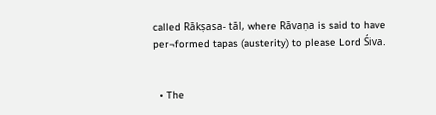called Rākṣasa- tāl, where Rāvaṇa is said to have per¬formed tapas (austerity) to please Lord Śiva.


  • The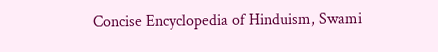Concise Encyclopedia of Hinduism, Swami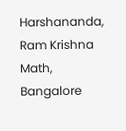Harshananda, Ram Krishna Math, Bangalore